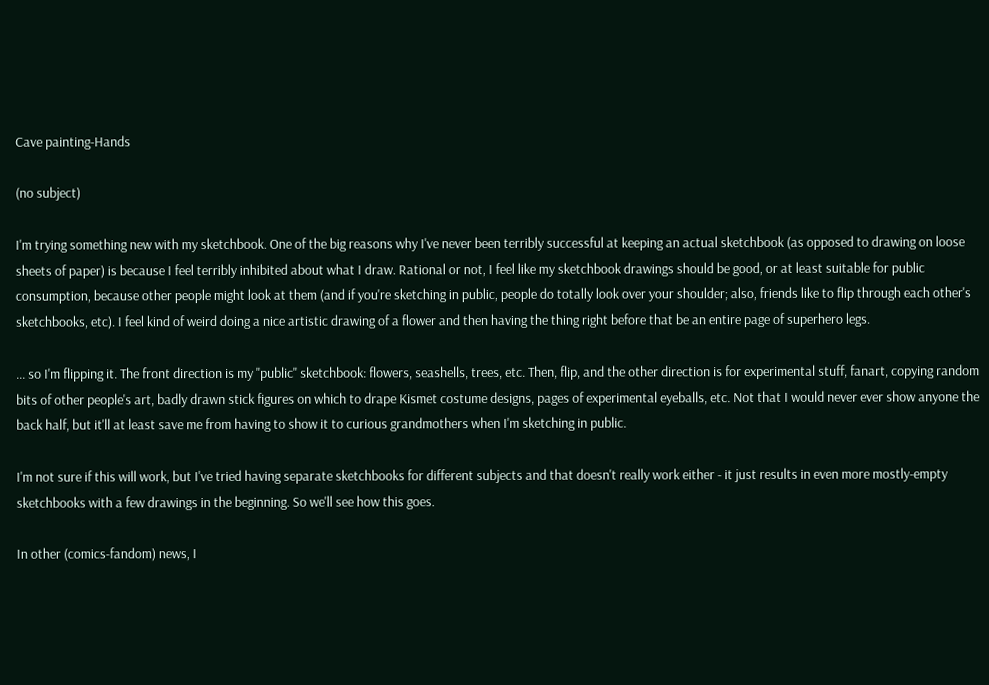Cave painting-Hands

(no subject)

I'm trying something new with my sketchbook. One of the big reasons why I've never been terribly successful at keeping an actual sketchbook (as opposed to drawing on loose sheets of paper) is because I feel terribly inhibited about what I draw. Rational or not, I feel like my sketchbook drawings should be good, or at least suitable for public consumption, because other people might look at them (and if you're sketching in public, people do totally look over your shoulder; also, friends like to flip through each other's sketchbooks, etc). I feel kind of weird doing a nice artistic drawing of a flower and then having the thing right before that be an entire page of superhero legs.

... so I'm flipping it. The front direction is my "public" sketchbook: flowers, seashells, trees, etc. Then, flip, and the other direction is for experimental stuff, fanart, copying random bits of other people's art, badly drawn stick figures on which to drape Kismet costume designs, pages of experimental eyeballs, etc. Not that I would never ever show anyone the back half, but it'll at least save me from having to show it to curious grandmothers when I'm sketching in public.

I'm not sure if this will work, but I've tried having separate sketchbooks for different subjects and that doesn't really work either - it just results in even more mostly-empty sketchbooks with a few drawings in the beginning. So we'll see how this goes.

In other (comics-fandom) news, I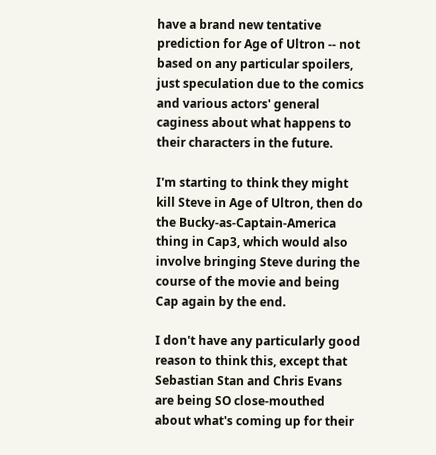have a brand new tentative prediction for Age of Ultron -- not based on any particular spoilers, just speculation due to the comics and various actors' general caginess about what happens to their characters in the future.

I'm starting to think they might kill Steve in Age of Ultron, then do the Bucky-as-Captain-America thing in Cap3, which would also involve bringing Steve during the course of the movie and being Cap again by the end.

I don't have any particularly good reason to think this, except that Sebastian Stan and Chris Evans are being SO close-mouthed about what's coming up for their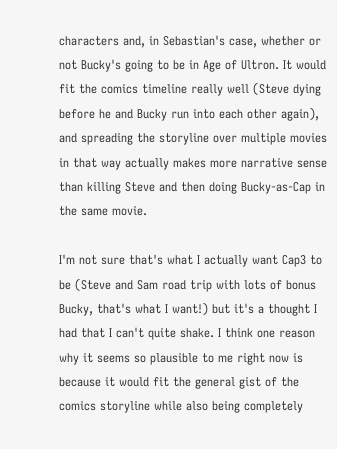characters and, in Sebastian's case, whether or not Bucky's going to be in Age of Ultron. It would fit the comics timeline really well (Steve dying before he and Bucky run into each other again), and spreading the storyline over multiple movies in that way actually makes more narrative sense than killing Steve and then doing Bucky-as-Cap in the same movie.

I'm not sure that's what I actually want Cap3 to be (Steve and Sam road trip with lots of bonus Bucky, that's what I want!) but it's a thought I had that I can't quite shake. I think one reason why it seems so plausible to me right now is because it would fit the general gist of the comics storyline while also being completely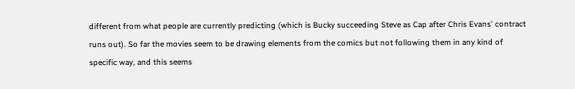different from what people are currently predicting (which is Bucky succeeding Steve as Cap after Chris Evans' contract runs out). So far the movies seem to be drawing elements from the comics but not following them in any kind of specific way, and this seems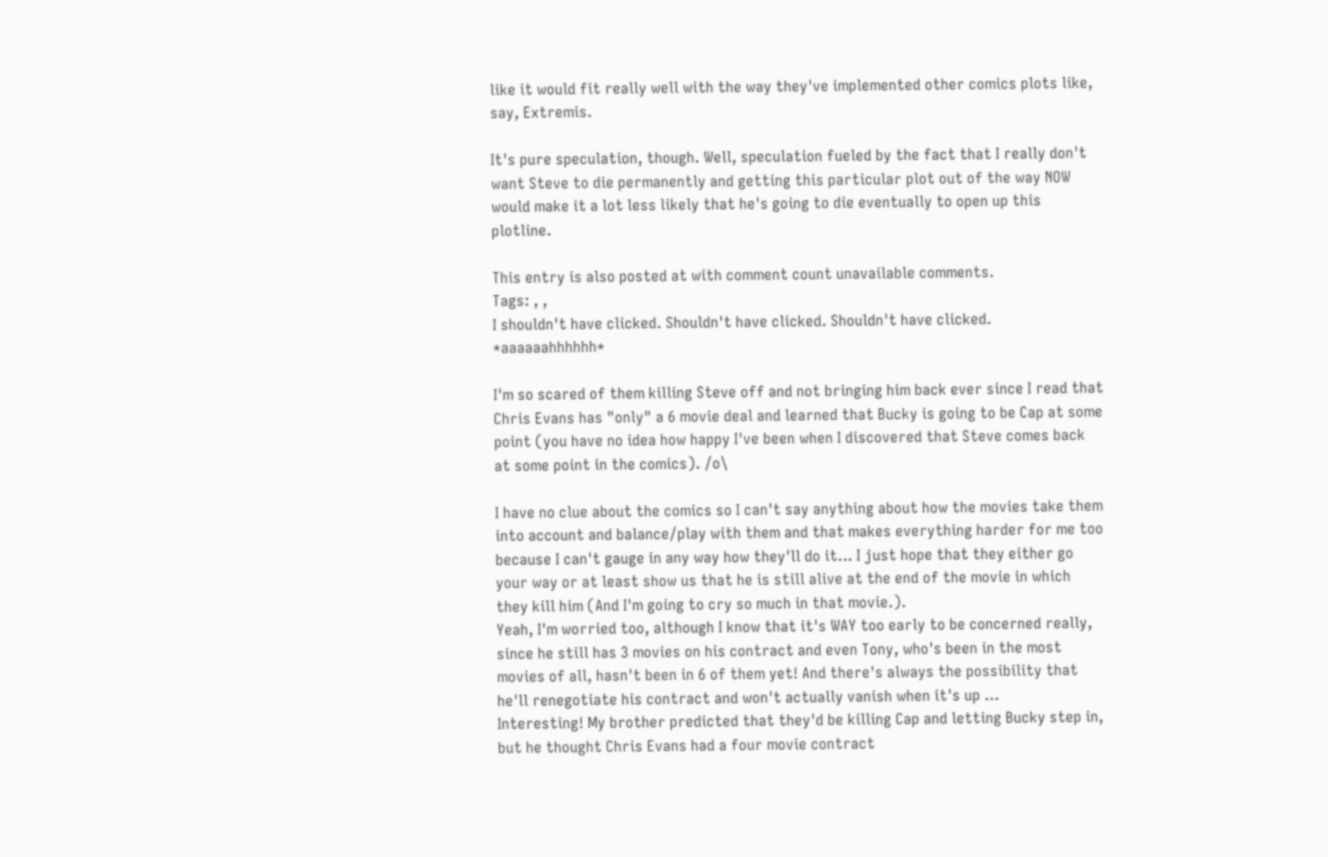like it would fit really well with the way they've implemented other comics plots like, say, Extremis.

It's pure speculation, though. Well, speculation fueled by the fact that I really don't want Steve to die permanently and getting this particular plot out of the way NOW would make it a lot less likely that he's going to die eventually to open up this plotline.

This entry is also posted at with comment count unavailable comments.
Tags: , ,
I shouldn't have clicked. Shouldn't have clicked. Shouldn't have clicked. *aaaaaahhhhhh*

I'm so scared of them killing Steve off and not bringing him back ever since I read that Chris Evans has "only" a 6 movie deal and learned that Bucky is going to be Cap at some point (you have no idea how happy I've been when I discovered that Steve comes back at some point in the comics). /o\

I have no clue about the comics so I can't say anything about how the movies take them into account and balance/play with them and that makes everything harder for me too because I can't gauge in any way how they'll do it... I just hope that they either go your way or at least show us that he is still alive at the end of the movie in which they kill him (And I'm going to cry so much in that movie.).
Yeah, I'm worried too, although I know that it's WAY too early to be concerned really, since he still has 3 movies on his contract and even Tony, who's been in the most movies of all, hasn't been in 6 of them yet! And there's always the possibility that he'll renegotiate his contract and won't actually vanish when it's up ...
Interesting! My brother predicted that they'd be killing Cap and letting Bucky step in, but he thought Chris Evans had a four movie contract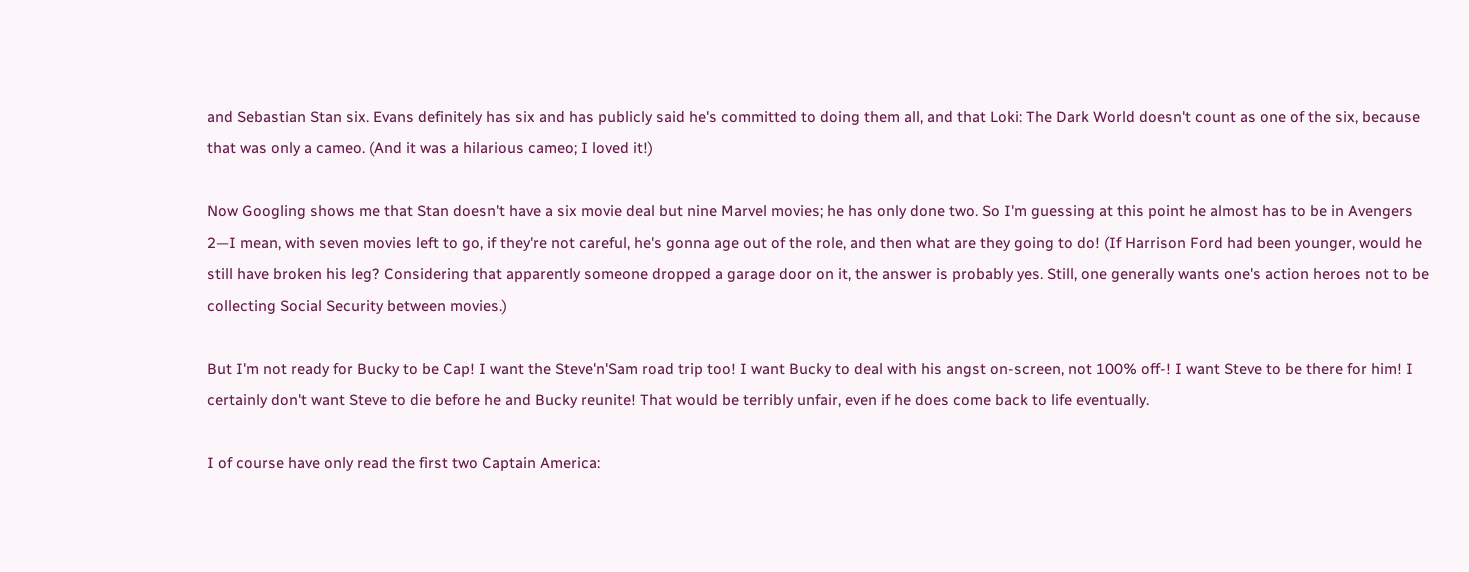and Sebastian Stan six. Evans definitely has six and has publicly said he's committed to doing them all, and that Loki: The Dark World doesn't count as one of the six, because that was only a cameo. (And it was a hilarious cameo; I loved it!)

Now Googling shows me that Stan doesn't have a six movie deal but nine Marvel movies; he has only done two. So I'm guessing at this point he almost has to be in Avengers 2—I mean, with seven movies left to go, if they're not careful, he's gonna age out of the role, and then what are they going to do! (If Harrison Ford had been younger, would he still have broken his leg? Considering that apparently someone dropped a garage door on it, the answer is probably yes. Still, one generally wants one's action heroes not to be collecting Social Security between movies.)

But I'm not ready for Bucky to be Cap! I want the Steve'n'Sam road trip too! I want Bucky to deal with his angst on-screen, not 100% off-! I want Steve to be there for him! I certainly don't want Steve to die before he and Bucky reunite! That would be terribly unfair, even if he does come back to life eventually.

I of course have only read the first two Captain America: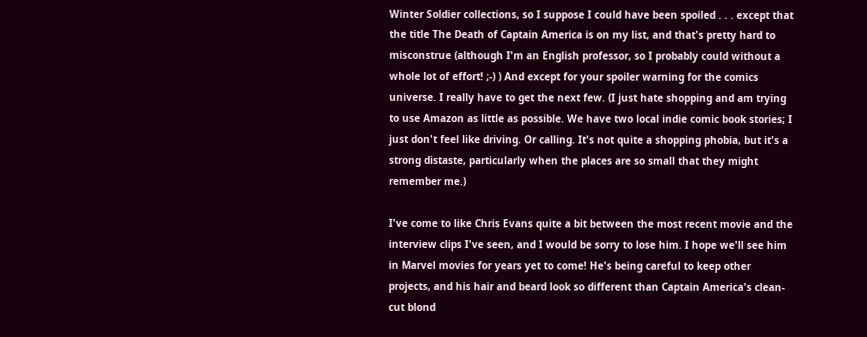Winter Soldier collections, so I suppose I could have been spoiled . . . except that the title The Death of Captain America is on my list, and that's pretty hard to misconstrue (although I'm an English professor, so I probably could without a whole lot of effort! ;-) ) And except for your spoiler warning for the comics universe. I really have to get the next few. (I just hate shopping and am trying to use Amazon as little as possible. We have two local indie comic book stories; I just don't feel like driving. Or calling. It's not quite a shopping phobia, but it's a strong distaste, particularly when the places are so small that they might remember me.)

I've come to like Chris Evans quite a bit between the most recent movie and the interview clips I've seen, and I would be sorry to lose him. I hope we'll see him in Marvel movies for years yet to come! He's being careful to keep other projects, and his hair and beard look so different than Captain America's clean-cut blond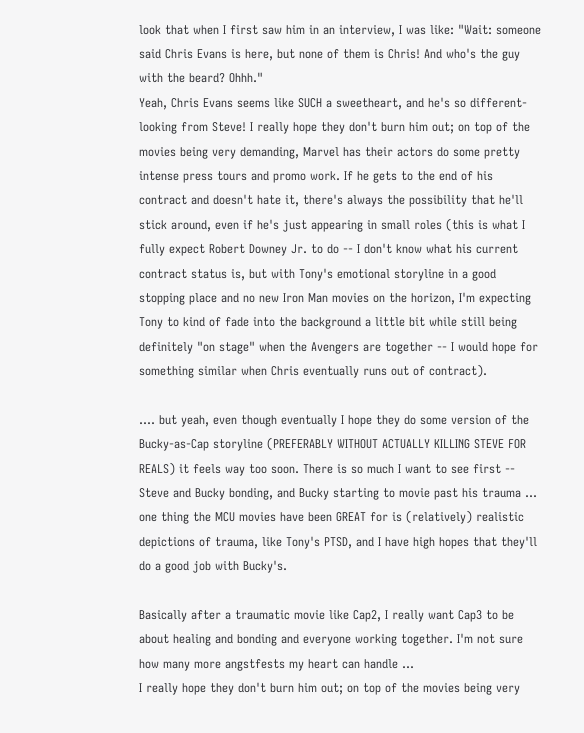look that when I first saw him in an interview, I was like: "Wait: someone said Chris Evans is here, but none of them is Chris! And who's the guy with the beard? Ohhh."
Yeah, Chris Evans seems like SUCH a sweetheart, and he's so different-looking from Steve! I really hope they don't burn him out; on top of the movies being very demanding, Marvel has their actors do some pretty intense press tours and promo work. If he gets to the end of his contract and doesn't hate it, there's always the possibility that he'll stick around, even if he's just appearing in small roles (this is what I fully expect Robert Downey Jr. to do -- I don't know what his current contract status is, but with Tony's emotional storyline in a good stopping place and no new Iron Man movies on the horizon, I'm expecting Tony to kind of fade into the background a little bit while still being definitely "on stage" when the Avengers are together -- I would hope for something similar when Chris eventually runs out of contract).

.... but yeah, even though eventually I hope they do some version of the Bucky-as-Cap storyline (PREFERABLY WITHOUT ACTUALLY KILLING STEVE FOR REALS) it feels way too soon. There is so much I want to see first -- Steve and Bucky bonding, and Bucky starting to movie past his trauma ... one thing the MCU movies have been GREAT for is (relatively) realistic depictions of trauma, like Tony's PTSD, and I have high hopes that they'll do a good job with Bucky's.

Basically after a traumatic movie like Cap2, I really want Cap3 to be about healing and bonding and everyone working together. I'm not sure how many more angstfests my heart can handle ...
I really hope they don't burn him out; on top of the movies being very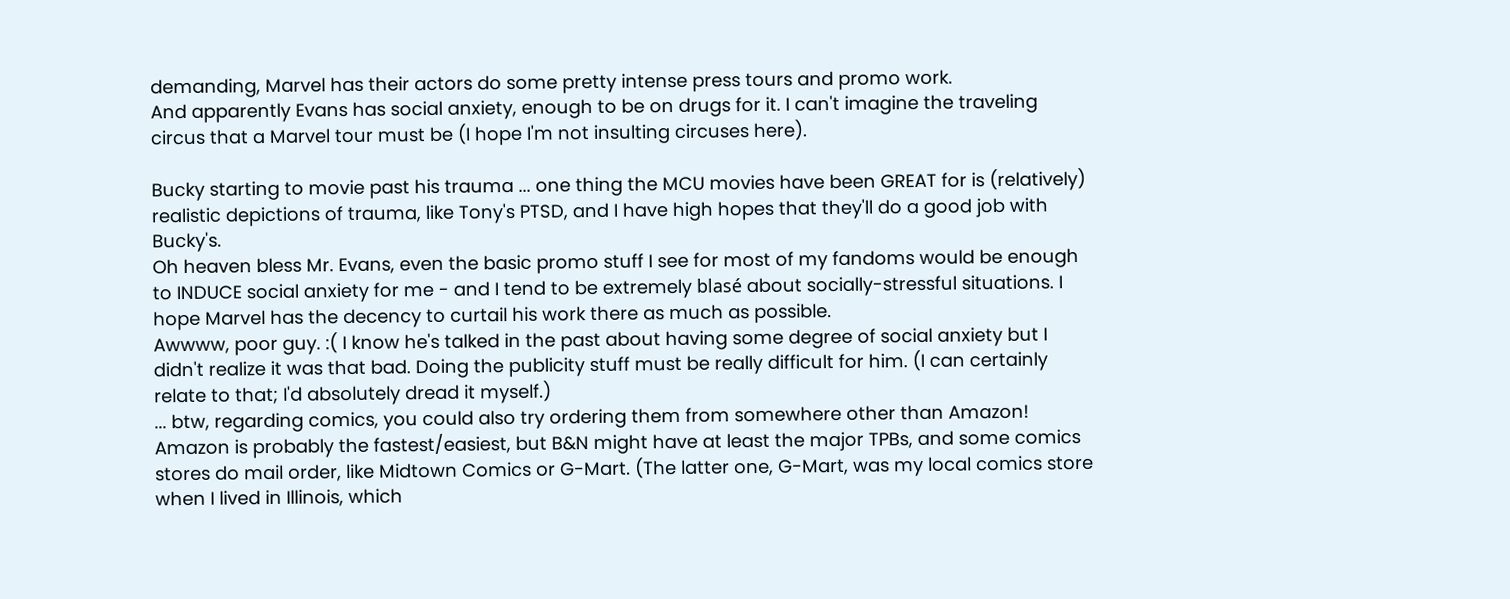demanding, Marvel has their actors do some pretty intense press tours and promo work.
And apparently Evans has social anxiety, enough to be on drugs for it. I can't imagine the traveling circus that a Marvel tour must be (I hope I'm not insulting circuses here).

Bucky starting to movie past his trauma ... one thing the MCU movies have been GREAT for is (relatively) realistic depictions of trauma, like Tony's PTSD, and I have high hopes that they'll do a good job with Bucky's.
Oh heaven bless Mr. Evans, even the basic promo stuff I see for most of my fandoms would be enough to INDUCE social anxiety for me - and I tend to be extremely blasé about socially-stressful situations. I hope Marvel has the decency to curtail his work there as much as possible.
Awwww, poor guy. :( I know he's talked in the past about having some degree of social anxiety but I didn't realize it was that bad. Doing the publicity stuff must be really difficult for him. (I can certainly relate to that; I'd absolutely dread it myself.)
... btw, regarding comics, you could also try ordering them from somewhere other than Amazon! Amazon is probably the fastest/easiest, but B&N might have at least the major TPBs, and some comics stores do mail order, like Midtown Comics or G-Mart. (The latter one, G-Mart, was my local comics store when I lived in Illinois, which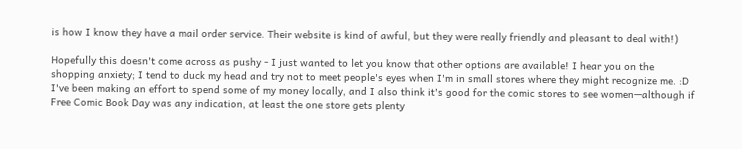is how I know they have a mail order service. Their website is kind of awful, but they were really friendly and pleasant to deal with!)

Hopefully this doesn't come across as pushy - I just wanted to let you know that other options are available! I hear you on the shopping anxiety; I tend to duck my head and try not to meet people's eyes when I'm in small stores where they might recognize me. :D
I've been making an effort to spend some of my money locally, and I also think it's good for the comic stores to see women—although if Free Comic Book Day was any indication, at least the one store gets plenty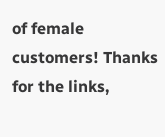of female customers! Thanks for the links,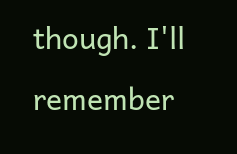though. I'll remember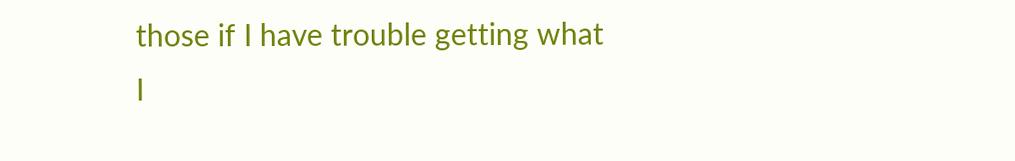those if I have trouble getting what I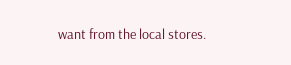want from the local stores.